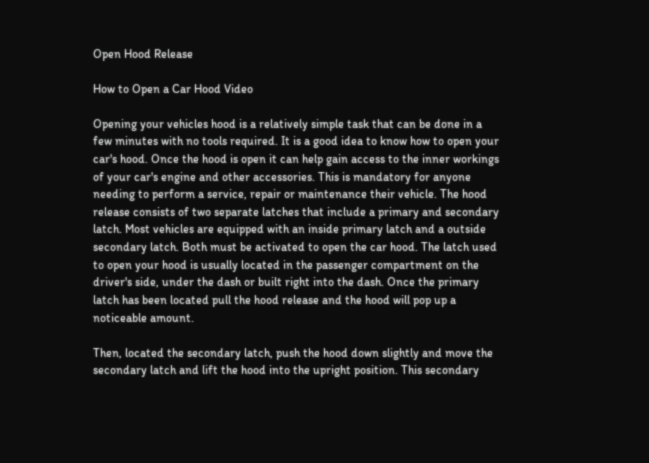Open Hood Release

How to Open a Car Hood Video

Opening your vehicles hood is a relatively simple task that can be done in a few minutes with no tools required. It is a good idea to know how to open your car's hood. Once the hood is open it can help gain access to the inner workings of your car's engine and other accessories. This is mandatory for anyone needing to perform a service, repair or maintenance their vehicle. The hood release consists of two separate latches that include a primary and secondary latch. Most vehicles are equipped with an inside primary latch and a outside secondary latch. Both must be activated to open the car hood. The latch used to open your hood is usually located in the passenger compartment on the driver's side, under the dash or built right into the dash. Once the primary latch has been located pull the hood release and the hood will pop up a noticeable amount.

Then, located the secondary latch, push the hood down slightly and move the secondary latch and lift the hood into the upright position. This secondary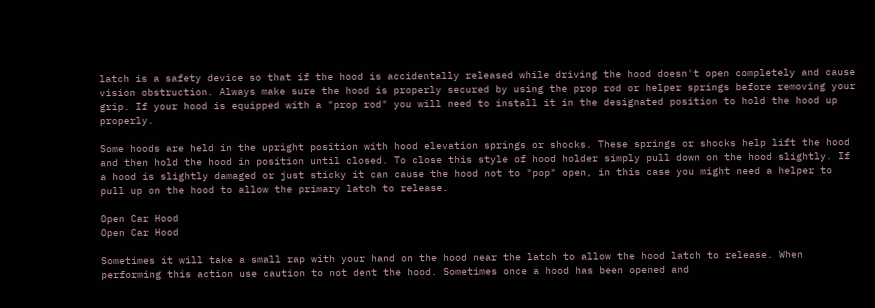latch is a safety device so that if the hood is accidentally released while driving the hood doesn't open completely and cause vision obstruction. Always make sure the hood is properly secured by using the prop rod or helper springs before removing your grip. If your hood is equipped with a "prop rod" you will need to install it in the designated position to hold the hood up properly.

Some hoods are held in the upright position with hood elevation springs or shocks. These springs or shocks help lift the hood and then hold the hood in position until closed. To close this style of hood holder simply pull down on the hood slightly. If a hood is slightly damaged or just sticky it can cause the hood not to "pop" open, in this case you might need a helper to pull up on the hood to allow the primary latch to release.

Open Car Hood
Open Car Hood

Sometimes it will take a small rap with your hand on the hood near the latch to allow the hood latch to release. When performing this action use caution to not dent the hood. Sometimes once a hood has been opened and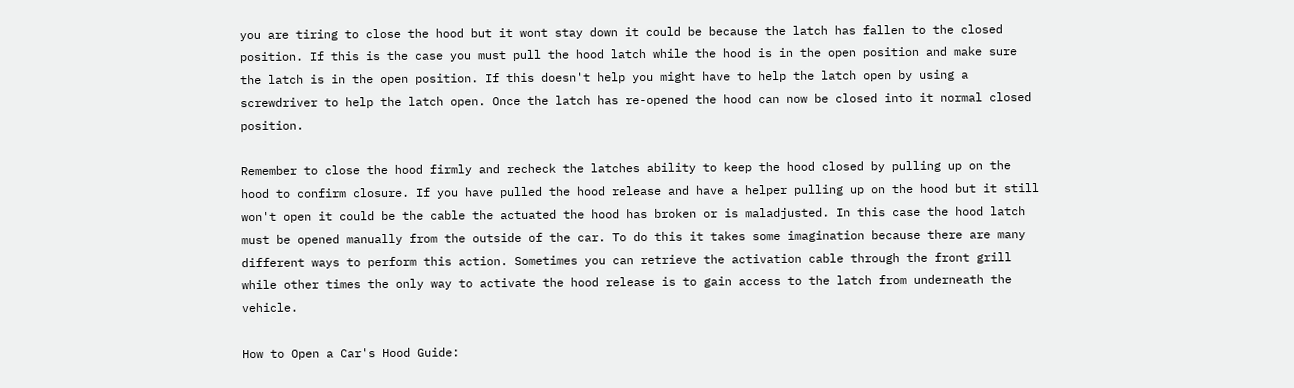you are tiring to close the hood but it wont stay down it could be because the latch has fallen to the closed position. If this is the case you must pull the hood latch while the hood is in the open position and make sure the latch is in the open position. If this doesn't help you might have to help the latch open by using a screwdriver to help the latch open. Once the latch has re-opened the hood can now be closed into it normal closed position.

Remember to close the hood firmly and recheck the latches ability to keep the hood closed by pulling up on the hood to confirm closure. If you have pulled the hood release and have a helper pulling up on the hood but it still won't open it could be the cable the actuated the hood has broken or is maladjusted. In this case the hood latch must be opened manually from the outside of the car. To do this it takes some imagination because there are many different ways to perform this action. Sometimes you can retrieve the activation cable through the front grill while other times the only way to activate the hood release is to gain access to the latch from underneath the vehicle.

How to Open a Car's Hood Guide: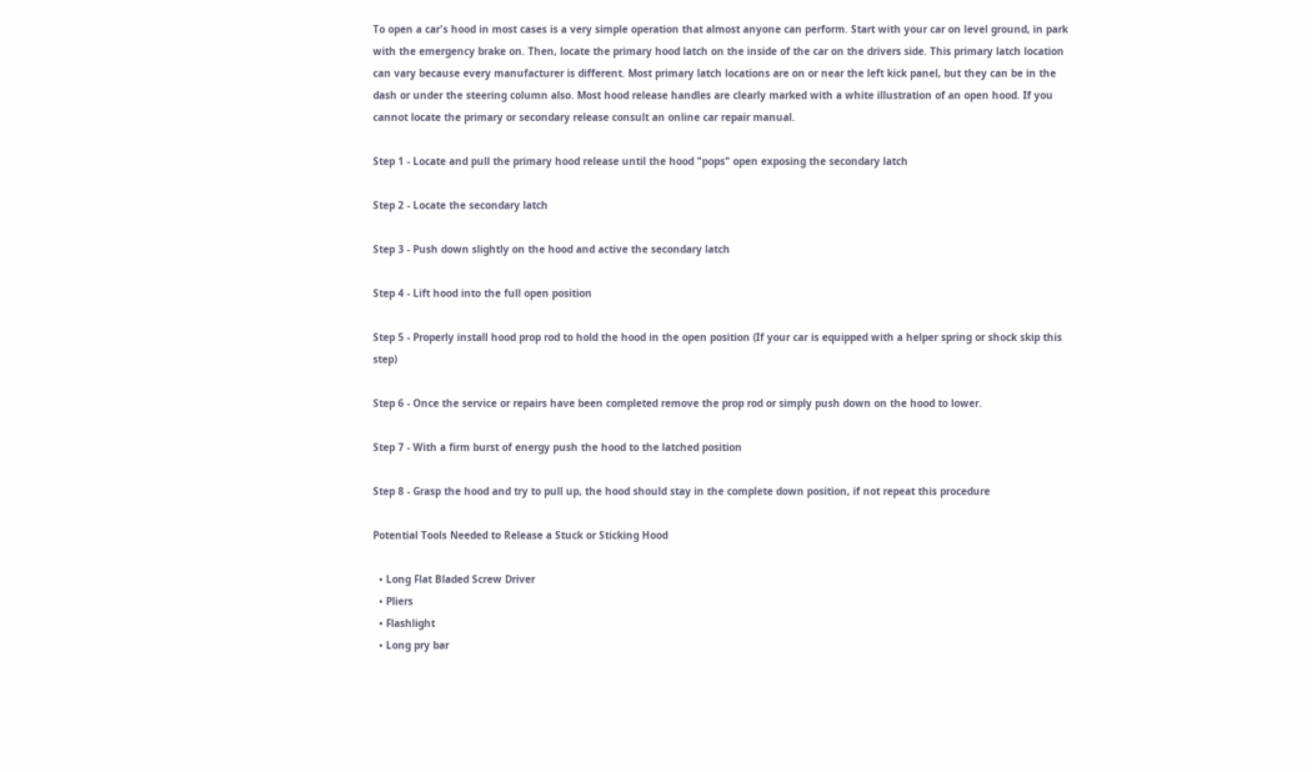To open a car's hood in most cases is a very simple operation that almost anyone can perform. Start with your car on level ground, in park with the emergency brake on. Then, locate the primary hood latch on the inside of the car on the drivers side. This primary latch location can vary because every manufacturer is different. Most primary latch locations are on or near the left kick panel, but they can be in the dash or under the steering column also. Most hood release handles are clearly marked with a white illustration of an open hood. If you cannot locate the primary or secondary release consult an online car repair manual.

Step 1 - Locate and pull the primary hood release until the hood "pops" open exposing the secondary latch

Step 2 - Locate the secondary latch

Step 3 - Push down slightly on the hood and active the secondary latch

Step 4 - Lift hood into the full open position

Step 5 - Properly install hood prop rod to hold the hood in the open position (If your car is equipped with a helper spring or shock skip this step)

Step 6 - Once the service or repairs have been completed remove the prop rod or simply push down on the hood to lower.

Step 7 - With a firm burst of energy push the hood to the latched position

Step 8 - Grasp the hood and try to pull up, the hood should stay in the complete down position, if not repeat this procedure

Potential Tools Needed to Release a Stuck or Sticking Hood

  • Long Flat Bladed Screw Driver
  • Pliers
  • Flashlight
  • Long pry bar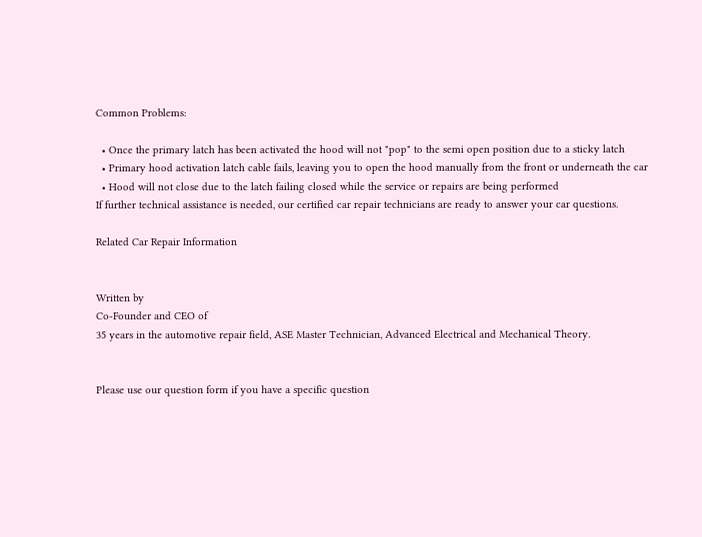Common Problems:

  • Once the primary latch has been activated the hood will not "pop" to the semi open position due to a sticky latch
  • Primary hood activation latch cable fails, leaving you to open the hood manually from the front or underneath the car
  • Hood will not close due to the latch failing closed while the service or repairs are being performed
If further technical assistance is needed, our certified car repair technicians are ready to answer your car questions.

Related Car Repair Information


Written by
Co-Founder and CEO of
35 years in the automotive repair field, ASE Master Technician, Advanced Electrical and Mechanical Theory.


Please use our question form if you have a specific question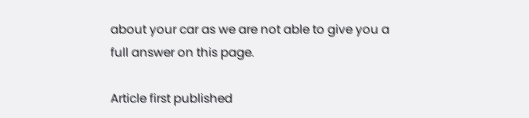about your car as we are not able to give you a full answer on this page.

Article first published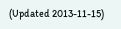(Updated 2013-11-15)